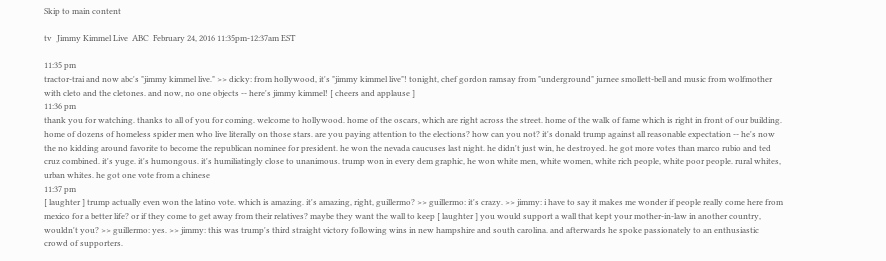Skip to main content

tv   Jimmy Kimmel Live  ABC  February 24, 2016 11:35pm-12:37am EST

11:35 pm
tractor-trai and now abc's "jimmy kimmel live." >> dicky: from hollywood, it's "jimmy kimmel live"! tonight, chef gordon ramsay from "underground" jurnee smollett-bell and music from wolfmother with cleto and the cletones. and now, no one objects -- here's jimmy kimmel! [ cheers and applause ]
11:36 pm
thank you for watching. thanks to all of you for coming. welcome to hollywood. home of the oscars, which are right across the street. home of the walk of fame which is right in front of our building. home of dozens of homeless spider men who live literally on those stars. are you paying attention to the elections? how can you not? it's donald trump against all reasonable expectation -- he's now the no kidding around favorite to become the republican nominee for president. he won the nevada caucuses last night. he didn't just win, he destroyed. he got more votes than marco rubio and ted cruz combined. it's yuge. it's humongous. it's humiliatingly close to unanimous. trump won in every dem graphic, he won white men, white women, white rich people, white poor people. rural whites, urban whites. he got one vote from a chinese
11:37 pm
[ laughter ] trump actually even won the latino vote. which is amazing. it's amazing, right, guillermo? >> guillermo: it's crazy. >> jimmy: i have to say it makes me wonder if people really come here from mexico for a better life? or if they come to get away from their relatives? maybe they want the wall to keep [ laughter ] you would support a wall that kept your mother-in-law in another country, wouldn't you? >> guillermo: yes. >> jimmy: this was trump's third straight victory following wins in new hampshire and south carolina. and afterwards he spoke passionately to an enthusiastic crowd of supporters.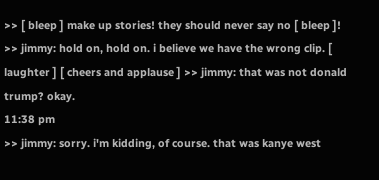>> [ bleep ] make up stories! they should never say no [ bleep ]! >> jimmy: hold on, hold on. i believe we have the wrong clip. [ laughter ] [ cheers and applause ] >> jimmy: that was not donald trump? okay.
11:38 pm
>> jimmy: sorry. i'm kidding, of course. that was kanye west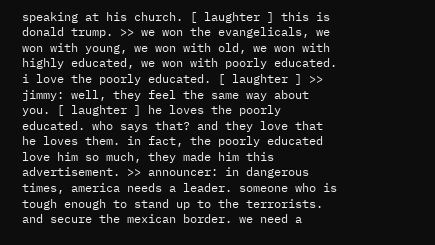speaking at his church. [ laughter ] this is donald trump. >> we won the evangelicals, we won with young, we won with old, we won with highly educated, we won with poorly educated. i love the poorly educated. [ laughter ] >> jimmy: well, they feel the same way about you. [ laughter ] he loves the poorly educated. who says that? and they love that he loves them. in fact, the poorly educated love him so much, they made him this advertisement. >> announcer: in dangerous times, america needs a leader. someone who is tough enough to stand up to the terrorists. and secure the mexican border. we need a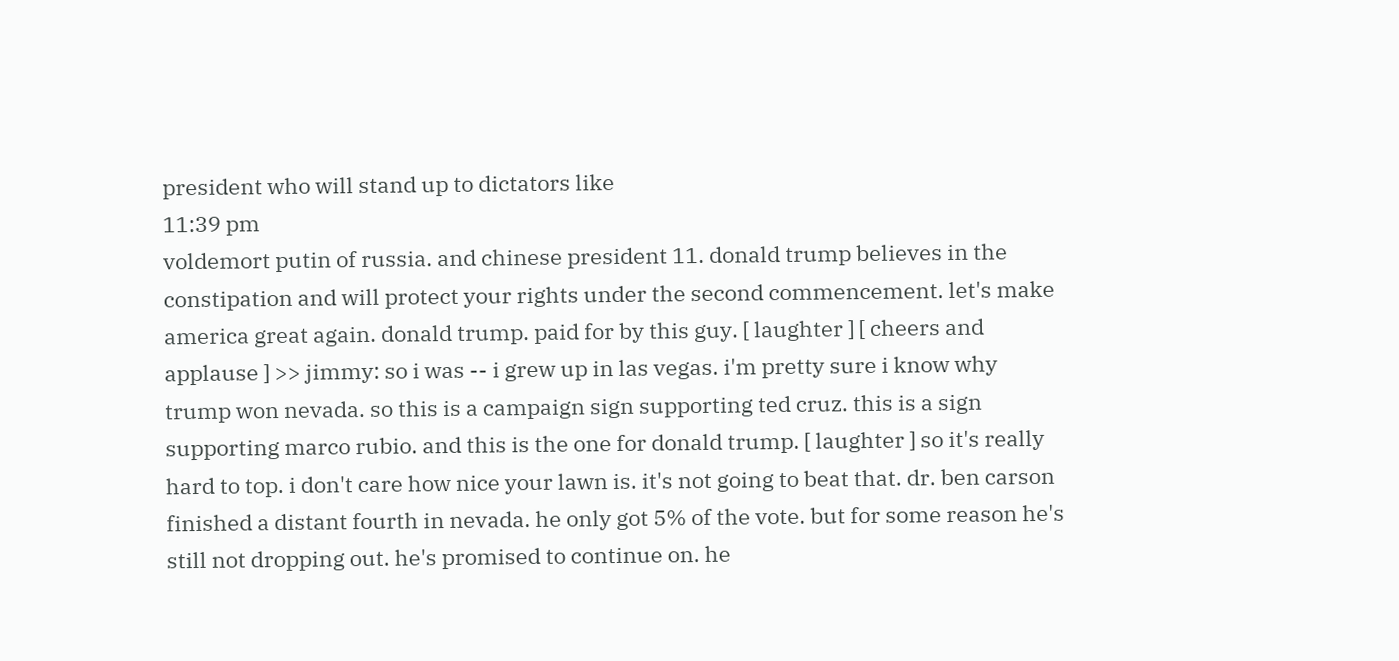president who will stand up to dictators like
11:39 pm
voldemort putin of russia. and chinese president 11. donald trump believes in the constipation and will protect your rights under the second commencement. let's make america great again. donald trump. paid for by this guy. [ laughter ] [ cheers and applause ] >> jimmy: so i was -- i grew up in las vegas. i'm pretty sure i know why trump won nevada. so this is a campaign sign supporting ted cruz. this is a sign supporting marco rubio. and this is the one for donald trump. [ laughter ] so it's really hard to top. i don't care how nice your lawn is. it's not going to beat that. dr. ben carson finished a distant fourth in nevada. he only got 5% of the vote. but for some reason he's still not dropping out. he's promised to continue on. he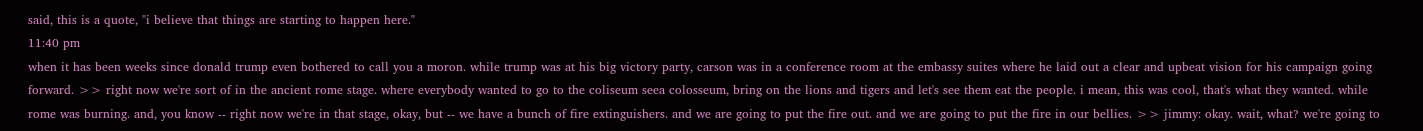said, this is a quote, "i believe that things are starting to happen here."
11:40 pm
when it has been weeks since donald trump even bothered to call you a moron. while trump was at his big victory party, carson was in a conference room at the embassy suites where he laid out a clear and upbeat vision for his campaign going forward. >> right now we're sort of in the ancient rome stage. where everybody wanted to go to the coliseum seea colosseum, bring on the lions and tigers and let's see them eat the people. i mean, this was cool, that's what they wanted. while rome was burning. and, you know -- right now we're in that stage, okay, but -- we have a bunch of fire extinguishers. and we are going to put the fire out. and we are going to put the fire in our bellies. >> jimmy: okay. wait, what? we're going to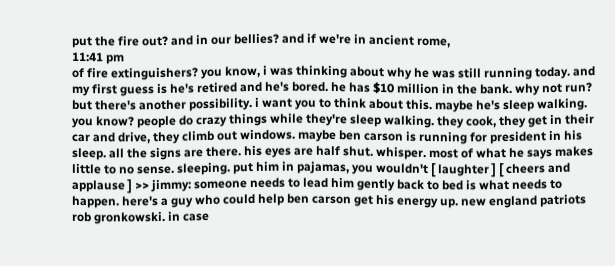put the fire out? and in our bellies? and if we're in ancient rome,
11:41 pm
of fire extinguishers? you know, i was thinking about why he was still running today. and my first guess is he's retired and he's bored. he has $10 million in the bank. why not run? but there's another possibility. i want you to think about this. maybe he's sleep walking. you know? people do crazy things while they're sleep walking. they cook, they get in their car and drive, they climb out windows. maybe ben carson is running for president in his sleep. all the signs are there. his eyes are half shut. whisper. most of what he says makes little to no sense. sleeping. put him in pajamas, you wouldn't [ laughter ] [ cheers and applause ] >> jimmy: someone needs to lead him gently back to bed is what needs to happen. here's a guy who could help ben carson get his energy up. new england patriots rob gronkowski. in case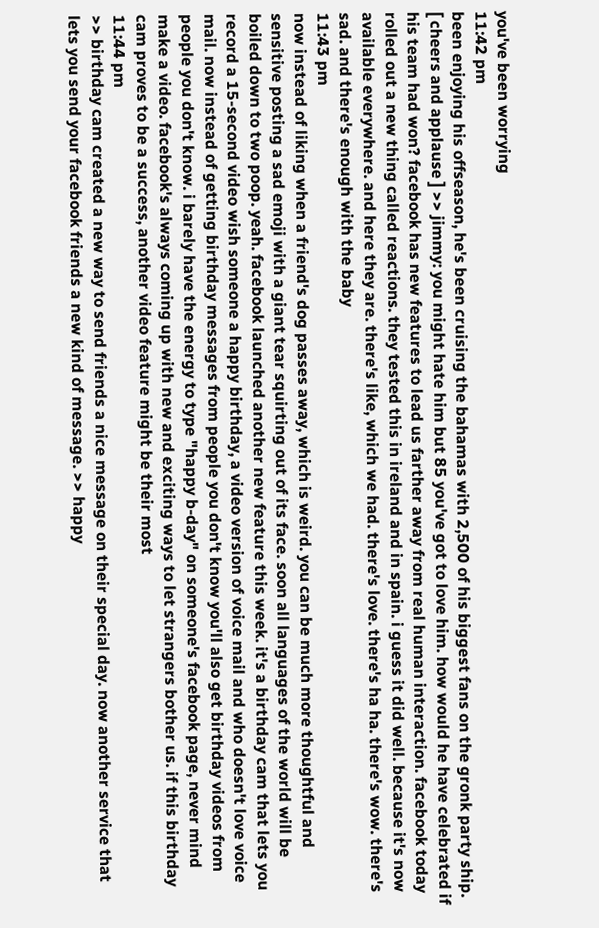you've been worrying
11:42 pm
been enjoying his offseason, he's been cruising the bahamas with 2,500 of his biggest fans on the gronk party ship. [ cheers and applause ] >> jimmy: you might hate him but 85 you've got to love him. how would he have celebrated if his team had won? facebook has new features to lead us farther away from real human interaction. facebook today rolled out a new thing called reactions. they tested this in ireland and in spain. i guess it did well. because it's now available everywhere. and here they are. there's like, which we had. there's love. there's ha ha. there's wow. there's sad. and there's enough with the baby
11:43 pm
now instead of liking when a friend's dog passes away, which is weird. you can be much more thoughtful and sensitive posting a sad emoji with a giant tear squirting out of its face. soon all languages of the world will be boiled down to two poop. yeah. facebook launched another new feature this week. it's a birthday cam that lets you record a 15-second video wish someone a happy birthday, a video version of voice mail and who doesn't love voice mail. now instead of getting birthday messages from people you don't know you'll also get birthday videos from people you don't know. i barely have the energy to type "happy b-day" on someone's facebook page, never mind make a video. facebook's always coming up with new and exciting ways to let strangers bother us. if this birthday cam proves to be a success, another video feature might be their most
11:44 pm
>> birthday cam created a new way to send friends a nice message on their special day. now another service that lets you send your facebook friends a new kind of message. >> happy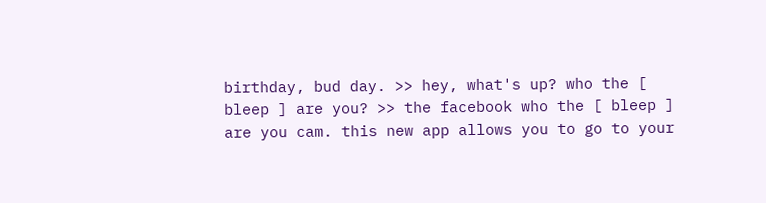birthday, bud day. >> hey, what's up? who the [ bleep ] are you? >> the facebook who the [ bleep ] are you cam. this new app allows you to go to your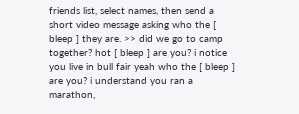friends list, select names, then send a short video message asking who the [ bleep ] they are. >> did we go to camp together? hot [ bleep ] are you? i notice you live in bull fair yeah who the [ bleep ] are you? i understand you ran a marathon,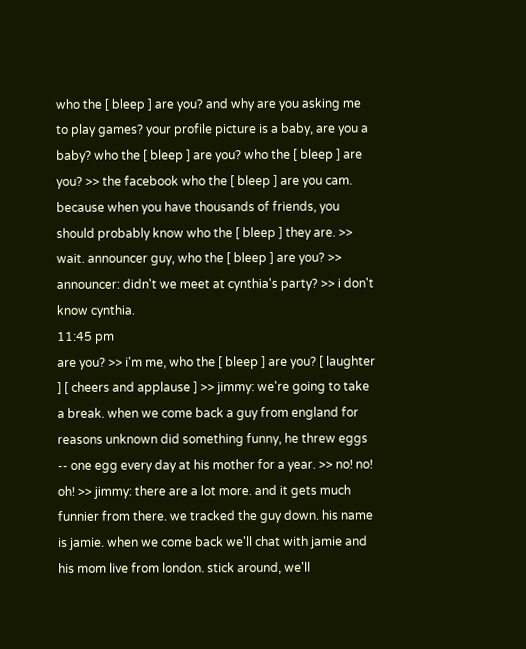who the [ bleep ] are you? and why are you asking me to play games? your profile picture is a baby, are you a baby? who the [ bleep ] are you? who the [ bleep ] are you? >> the facebook who the [ bleep ] are you cam. because when you have thousands of friends, you should probably know who the [ bleep ] they are. >> wait. announcer guy, who the [ bleep ] are you? >> announcer: didn't we meet at cynthia's party? >> i don't know cynthia.
11:45 pm
are you? >> i'm me, who the [ bleep ] are you? [ laughter ] [ cheers and applause ] >> jimmy: we're going to take a break. when we come back a guy from england for reasons unknown did something funny, he threw eggs -- one egg every day at his mother for a year. >> no! no! oh! >> jimmy: there are a lot more. and it gets much funnier from there. we tracked the guy down. his name is jamie. when we come back we'll chat with jamie and his mom live from london. stick around, we'll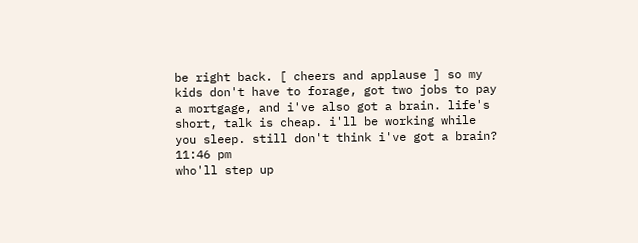be right back. [ cheers and applause ] so my kids don't have to forage, got two jobs to pay a mortgage, and i've also got a brain. life's short, talk is cheap. i'll be working while you sleep. still don't think i've got a brain?
11:46 pm
who'll step up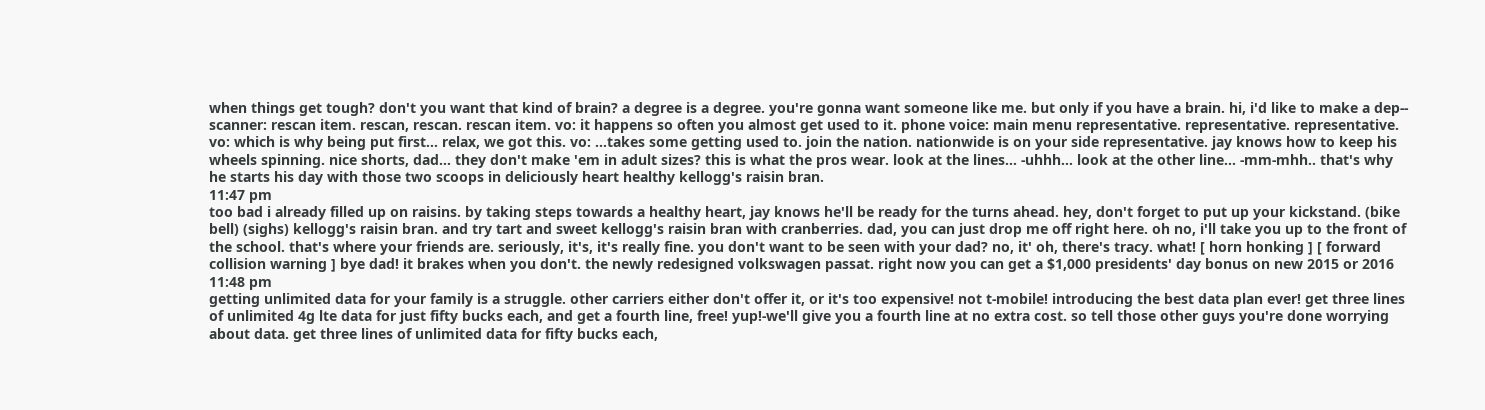when things get tough? don't you want that kind of brain? a degree is a degree. you're gonna want someone like me. but only if you have a brain. hi, i'd like to make a dep-- scanner: rescan item. rescan, rescan. rescan item. vo: it happens so often you almost get used to it. phone voice: main menu representative. representative. representative. vo: which is why being put first... relax, we got this. vo: ...takes some getting used to. join the nation. nationwide is on your side representative. jay knows how to keep his wheels spinning. nice shorts, dad... they don't make 'em in adult sizes? this is what the pros wear. look at the lines... -uhhh... look at the other line... -mm-mhh.. that's why he starts his day with those two scoops in deliciously heart healthy kellogg's raisin bran.
11:47 pm
too bad i already filled up on raisins. by taking steps towards a healthy heart, jay knows he'll be ready for the turns ahead. hey, don't forget to put up your kickstand. (bike bell) (sighs) kellogg's raisin bran. and try tart and sweet kellogg's raisin bran with cranberries. dad, you can just drop me off right here. oh no, i'll take you up to the front of the school. that's where your friends are. seriously, it's, it's really fine. you don't want to be seen with your dad? no, it' oh, there's tracy. what! [ horn honking ] [ forward collision warning ] bye dad! it brakes when you don't. the newly redesigned volkswagen passat. right now you can get a $1,000 presidents' day bonus on new 2015 or 2016
11:48 pm
getting unlimited data for your family is a struggle. other carriers either don't offer it, or it's too expensive! not t-mobile! introducing the best data plan ever! get three lines of unlimited 4g lte data for just fifty bucks each, and get a fourth line, free! yup!-we'll give you a fourth line at no extra cost. so tell those other guys you're done worrying about data. get three lines of unlimited data for fifty bucks each,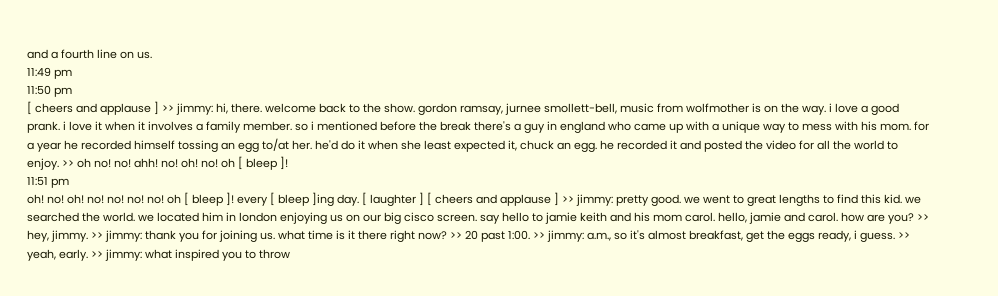and a fourth line on us.
11:49 pm
11:50 pm
[ cheers and applause ] >> jimmy: hi, there. welcome back to the show. gordon ramsay, jurnee smollett-bell, music from wolfmother is on the way. i love a good prank. i love it when it involves a family member. so i mentioned before the break there's a guy in england who came up with a unique way to mess with his mom. for a year he recorded himself tossing an egg to/at her. he'd do it when she least expected it, chuck an egg. he recorded it and posted the video for all the world to enjoy. >> oh no! no! ahh! no! oh! no! oh [ bleep ]!
11:51 pm
oh! no! oh! no! no! no! no! oh [ bleep ]! every [ bleep ]ing day. [ laughter ] [ cheers and applause ] >> jimmy: pretty good. we went to great lengths to find this kid. we searched the world. we located him in london enjoying us on our big cisco screen. say hello to jamie keith and his mom carol. hello, jamie and carol. how are you? >> hey, jimmy. >> jimmy: thank you for joining us. what time is it there right now? >> 20 past 1:00. >> jimmy: a.m., so it's almost breakfast, get the eggs ready, i guess. >> yeah, early. >> jimmy: what inspired you to throw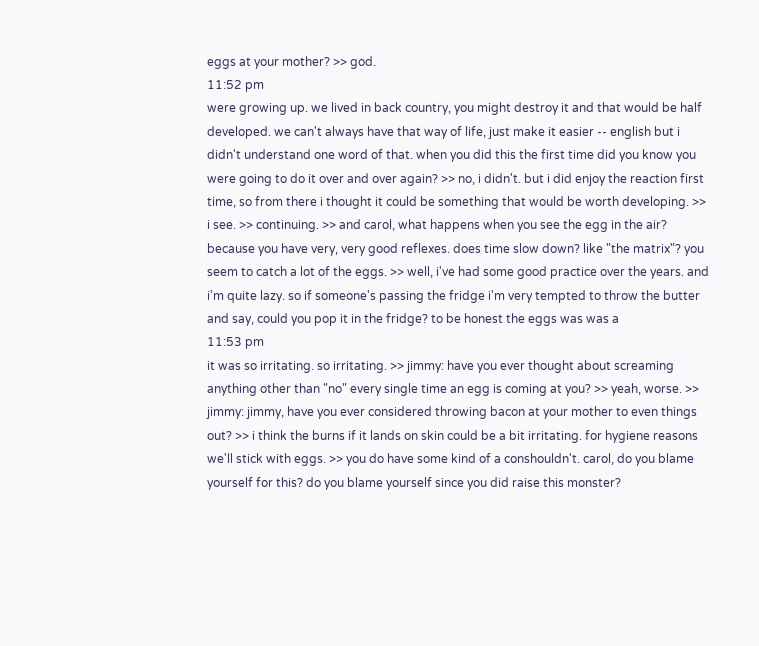eggs at your mother? >> god.
11:52 pm
were growing up. we lived in back country, you might destroy it and that would be half developed. we can't always have that way of life, just make it easier -- english but i didn't understand one word of that. when you did this the first time did you know you were going to do it over and over again? >> no, i didn't. but i did enjoy the reaction first time, so from there i thought it could be something that would be worth developing. >> i see. >> continuing. >> and carol, what happens when you see the egg in the air? because you have very, very good reflexes. does time slow down? like "the matrix"? you seem to catch a lot of the eggs. >> well, i've had some good practice over the years. and i'm quite lazy. so if someone's passing the fridge i'm very tempted to throw the butter and say, could you pop it in the fridge? to be honest the eggs was was a
11:53 pm
it was so irritating. so irritating. >> jimmy: have you ever thought about screaming anything other than "no" every single time an egg is coming at you? >> yeah, worse. >> jimmy: jimmy, have you ever considered throwing bacon at your mother to even things out? >> i think the burns if it lands on skin could be a bit irritating. for hygiene reasons we'll stick with eggs. >> you do have some kind of a conshouldn't. carol, do you blame yourself for this? do you blame yourself since you did raise this monster?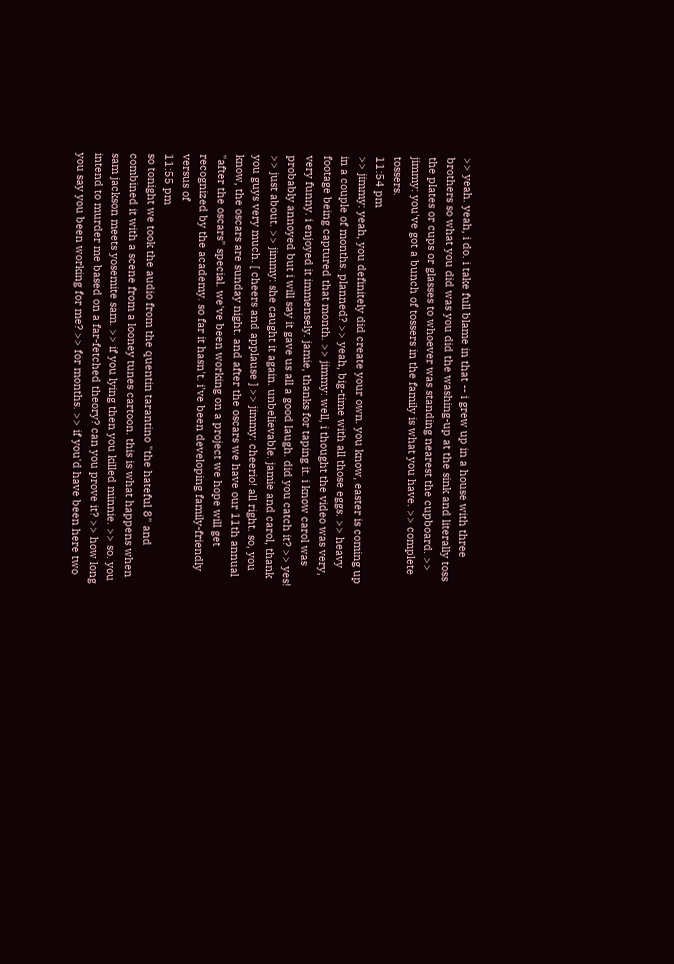>> yeah. yeah, i do. i take full blame in that -- i grew up in a house with three brothers so what you did was you did the washing-up at the sink and literally toss the plates or cups or glasses to whoever was standing nearest the cupboard. >> jimmy: you've got a bunch of tossers in the family is what you have. >> complete tossers.
11:54 pm
>> jimmy: yeah, you definitely did create your own. you know, easter is coming up in a couple of months. planned? >> yeah, big-time with all those eggs. >> heavy footage being captured that month. >> jimmy: well, i thought the video was very, very funny. i enjoyed it immensely. jamie, thanks for taping it. i know carol was probably annoyed but i will say it gave us all a good laugh. did you catch it? >> yes! >> just about. >> jimmy: she caught it again. unbelievable. jamie and carol, thank you guys very much. [ cheers and applause ] >> jimmy: cheerio! all right. so, you know, the oscars are sunday night. and after the oscars we have our 11th annual "after the oscars" special. we've been working on a project we hope will get recognized by the academy. so far it hasn't. i've been developing family-friendly versus of
11:55 pm
so tonight we took the audio from the quentin tarantino "the hateful 8" and combined it with a scene from a looney tunes cartoon. this is what happens when sam jackson meets yosemite sam. >> if you lying then you killed minnie. >> so. you intend to murder me based on a far-fetched theory? can you prove it? >> how long you say you been working for me? >> for months. >> if you'd have been here two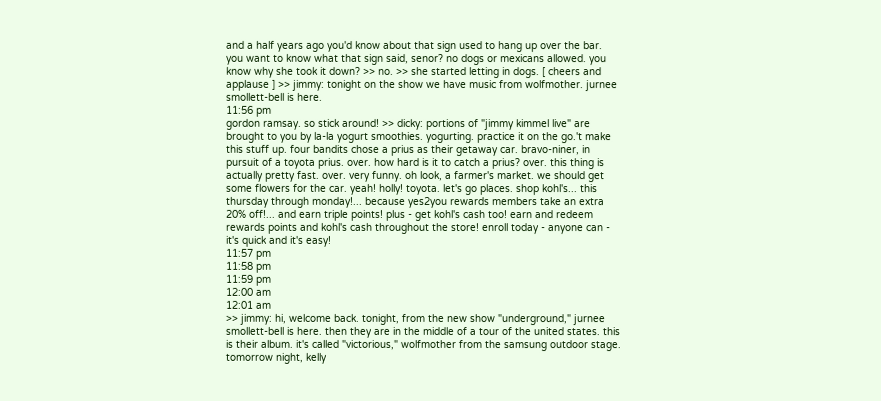and a half years ago you'd know about that sign used to hang up over the bar. you want to know what that sign said, senor? no dogs or mexicans allowed. you know why she took it down? >> no. >> she started letting in dogs. [ cheers and applause ] >> jimmy: tonight on the show we have music from wolfmother. jurnee smollett-bell is here.
11:56 pm
gordon ramsay. so stick around! >> dicky: portions of "jimmy kimmel live" are brought to you by la-la yogurt smoothies. yogurting. practice it on the go.'t make this stuff up. four bandits chose a prius as their getaway car. bravo-niner, in pursuit of a toyota prius. over. how hard is it to catch a prius? over. this thing is actually pretty fast. over. very funny. oh look, a farmer's market. we should get some flowers for the car. yeah! holly! toyota. let's go places. shop kohl's... this thursday through monday!... because yes2you rewards members take an extra 20% off!... and earn triple points! plus - get kohl's cash too! earn and redeem rewards points and kohl's cash throughout the store! enroll today - anyone can - it's quick and it's easy!
11:57 pm
11:58 pm
11:59 pm
12:00 am
12:01 am
>> jimmy: hi, welcome back. tonight, from the new show "underground," jurnee smollett-bell is here. then they are in the middle of a tour of the united states. this is their album. it's called "victorious," wolfmother from the samsung outdoor stage. tomorrow night, kelly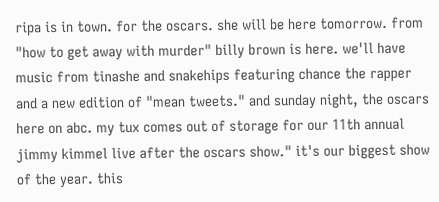ripa is in town. for the oscars. she will be here tomorrow. from "how to get away with murder" billy brown is here. we'll have music from tinashe and snakehips featuring chance the rapper and a new edition of "mean tweets." and sunday night, the oscars here on abc. my tux comes out of storage for our 11th annual jimmy kimmel live after the oscars show." it's our biggest show of the year. this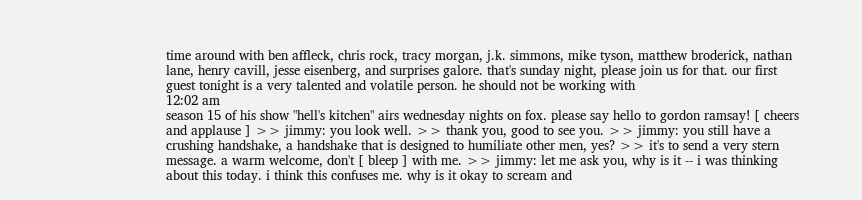time around with ben affleck, chris rock, tracy morgan, j.k. simmons, mike tyson, matthew broderick, nathan lane, henry cavill, jesse eisenberg, and surprises galore. that's sunday night, please join us for that. our first guest tonight is a very talented and volatile person. he should not be working with
12:02 am
season 15 of his show "hell's kitchen" airs wednesday nights on fox. please say hello to gordon ramsay! [ cheers and applause ] >> jimmy: you look well. >> thank you, good to see you. >> jimmy: you still have a crushing handshake, a handshake that is designed to humiliate other men, yes? >> it's to send a very stern message. a warm welcome, don't [ bleep ] with me. >> jimmy: let me ask you, why is it -- i was thinking about this today. i think this confuses me. why is it okay to scream and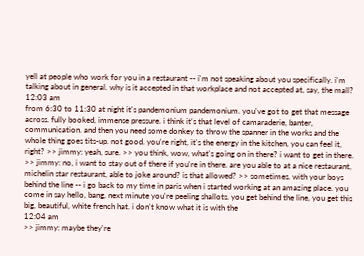yell at people who work for you in a restaurant -- i'm not speaking about you specifically. i'm talking about in general. why is it accepted in that workplace and not accepted at, say, the mall?
12:03 am
from 6:30 to 11:30 at night it's pandemonium pandemonium. you've got to get that message across. fully booked, immense pressure. i think it's that level of camaraderie, banter, communication. and then you need some donkey to throw the spanner in the works and the whole thing goes tits-up. not good. you're right, it's the energy in the kitchen, you can feel it, right? >> jimmy: yeah, sure. >> you think, wow, what's going on in there? i want to get in there. >> jimmy: no, i want to stay out of there if you're in there. are you able to at a nice restaurant, michelin star restaurant, able to joke around? is that allowed? >> sometimes. with your boys behind the line -- i go back to my time in paris when i started working at an amazing place. you come in say hello, bang, next minute you're peeling shallots. you get behind the line, you get this big, beautiful, white french hat. i don't know what it is with the
12:04 am
>> jimmy: maybe they're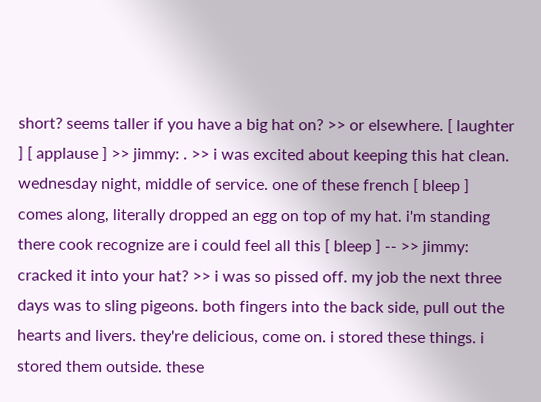short? seems taller if you have a big hat on? >> or elsewhere. [ laughter ] [ applause ] >> jimmy: . >> i was excited about keeping this hat clean. wednesday night, middle of service. one of these french [ bleep ] comes along, literally dropped an egg on top of my hat. i'm standing there cook recognize are i could feel all this [ bleep ] -- >> jimmy: cracked it into your hat? >> i was so pissed off. my job the next three days was to sling pigeons. both fingers into the back side, pull out the hearts and livers. they're delicious, come on. i stored these things. i stored them outside. these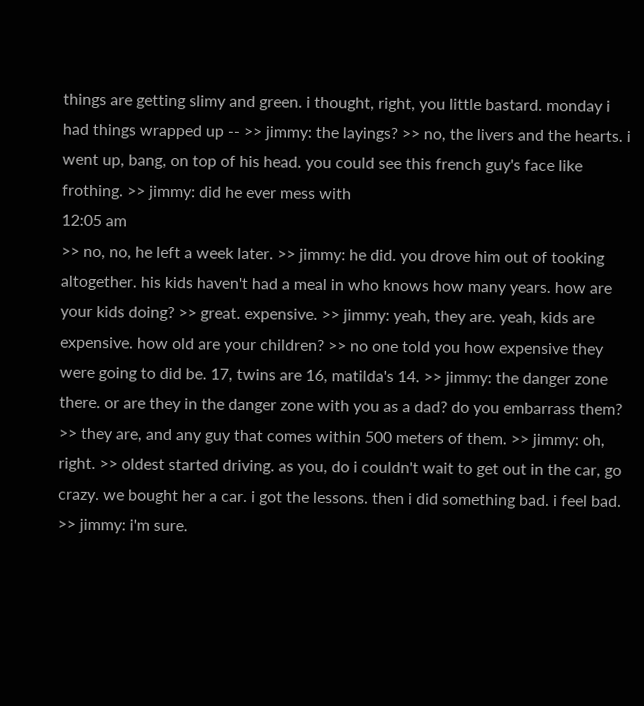things are getting slimy and green. i thought, right, you little bastard. monday i had things wrapped up -- >> jimmy: the layings? >> no, the livers and the hearts. i went up, bang, on top of his head. you could see this french guy's face like frothing. >> jimmy: did he ever mess with
12:05 am
>> no, no, he left a week later. >> jimmy: he did. you drove him out of tooking altogether. his kids haven't had a meal in who knows how many years. how are your kids doing? >> great. expensive. >> jimmy: yeah, they are. yeah, kids are expensive. how old are your children? >> no one told you how expensive they were going to did be. 17, twins are 16, matilda's 14. >> jimmy: the danger zone there. or are they in the danger zone with you as a dad? do you embarrass them? >> they are, and any guy that comes within 500 meters of them. >> jimmy: oh, right. >> oldest started driving. as you, do i couldn't wait to get out in the car, go crazy. we bought her a car. i got the lessons. then i did something bad. i feel bad. >> jimmy: i'm sure.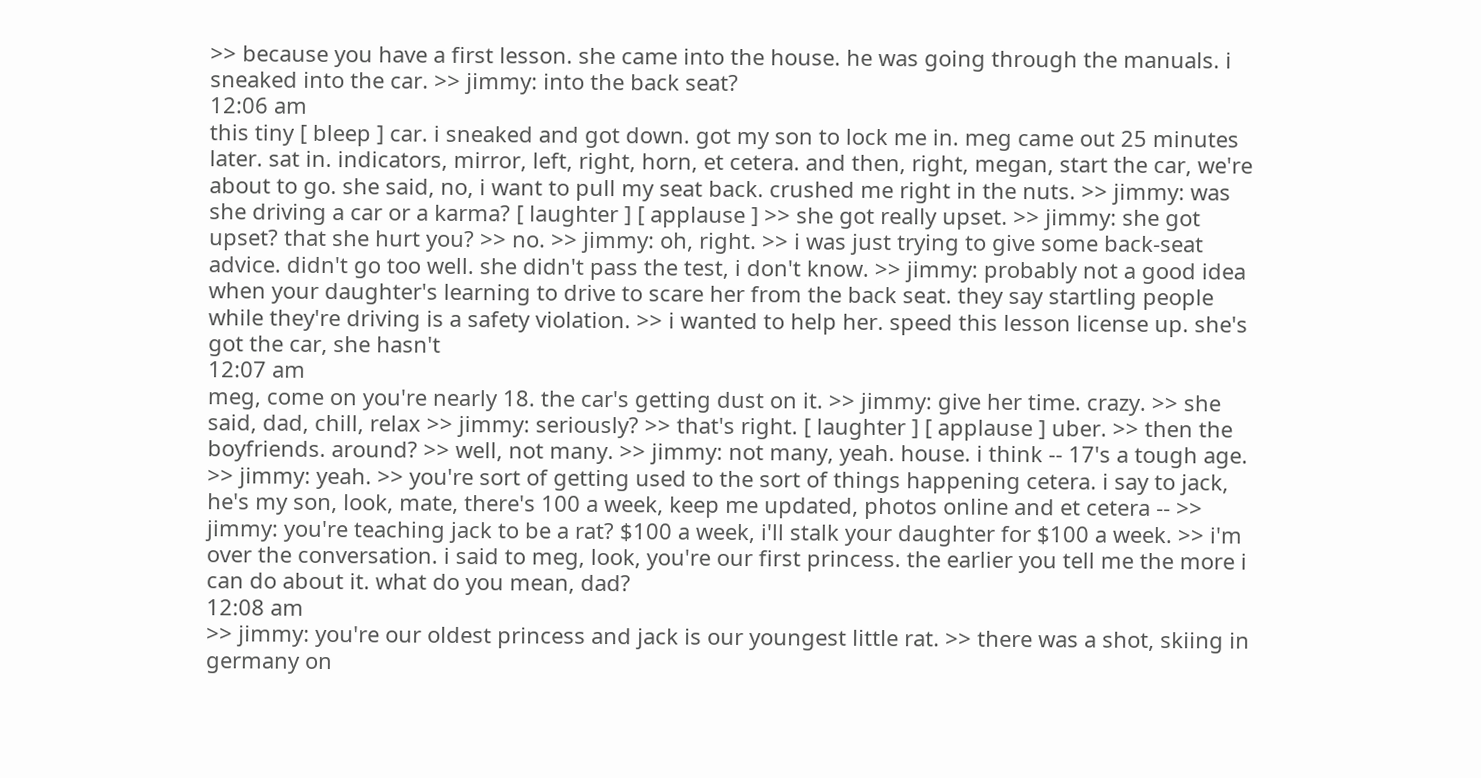>> because you have a first lesson. she came into the house. he was going through the manuals. i sneaked into the car. >> jimmy: into the back seat?
12:06 am
this tiny [ bleep ] car. i sneaked and got down. got my son to lock me in. meg came out 25 minutes later. sat in. indicators, mirror, left, right, horn, et cetera. and then, right, megan, start the car, we're about to go. she said, no, i want to pull my seat back. crushed me right in the nuts. >> jimmy: was she driving a car or a karma? [ laughter ] [ applause ] >> she got really upset. >> jimmy: she got upset? that she hurt you? >> no. >> jimmy: oh, right. >> i was just trying to give some back-seat advice. didn't go too well. she didn't pass the test, i don't know. >> jimmy: probably not a good idea when your daughter's learning to drive to scare her from the back seat. they say startling people while they're driving is a safety violation. >> i wanted to help her. speed this lesson license up. she's got the car, she hasn't
12:07 am
meg, come on you're nearly 18. the car's getting dust on it. >> jimmy: give her time. crazy. >> she said, dad, chill, relax >> jimmy: seriously? >> that's right. [ laughter ] [ applause ] uber. >> then the boyfriends. around? >> well, not many. >> jimmy: not many, yeah. house. i think -- 17's a tough age. >> jimmy: yeah. >> you're sort of getting used to the sort of things happening cetera. i say to jack, he's my son, look, mate, there's 100 a week, keep me updated, photos online and et cetera -- >> jimmy: you're teaching jack to be a rat? $100 a week, i'll stalk your daughter for $100 a week. >> i'm over the conversation. i said to meg, look, you're our first princess. the earlier you tell me the more i can do about it. what do you mean, dad?
12:08 am
>> jimmy: you're our oldest princess and jack is our youngest little rat. >> there was a shot, skiing in germany on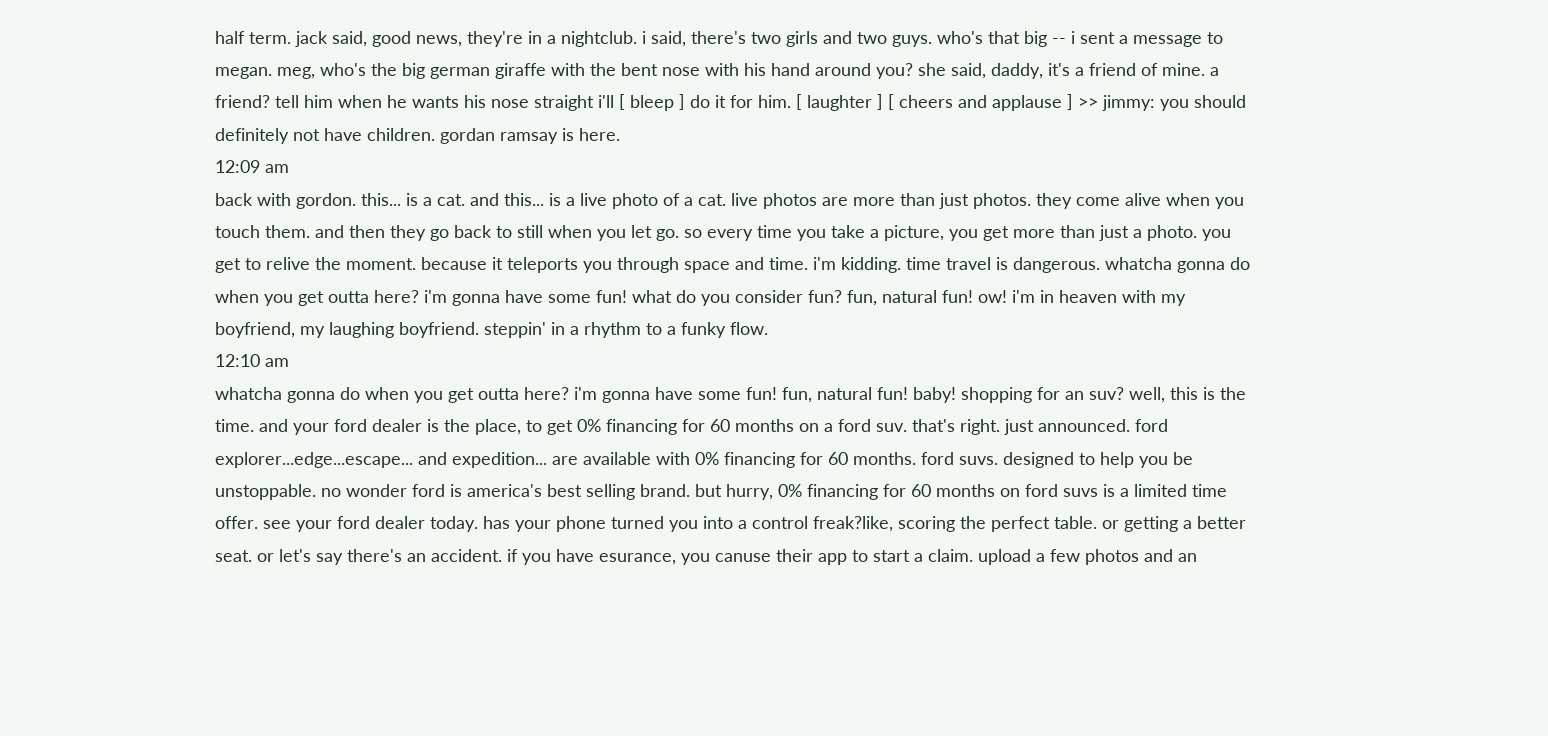half term. jack said, good news, they're in a nightclub. i said, there's two girls and two guys. who's that big -- i sent a message to megan. meg, who's the big german giraffe with the bent nose with his hand around you? she said, daddy, it's a friend of mine. a friend? tell him when he wants his nose straight i'll [ bleep ] do it for him. [ laughter ] [ cheers and applause ] >> jimmy: you should definitely not have children. gordan ramsay is here.
12:09 am
back with gordon. this... is a cat. and this... is a live photo of a cat. live photos are more than just photos. they come alive when you touch them. and then they go back to still when you let go. so every time you take a picture, you get more than just a photo. you get to relive the moment. because it teleports you through space and time. i'm kidding. time travel is dangerous. whatcha gonna do when you get outta here? i'm gonna have some fun! what do you consider fun? fun, natural fun! ow! i'm in heaven with my boyfriend, my laughing boyfriend. steppin' in a rhythm to a funky flow.
12:10 am
whatcha gonna do when you get outta here? i'm gonna have some fun! fun, natural fun! baby! shopping for an suv? well, this is the time. and your ford dealer is the place, to get 0% financing for 60 months on a ford suv. that's right. just announced. ford explorer...edge...escape... and expedition... are available with 0% financing for 60 months. ford suvs. designed to help you be unstoppable. no wonder ford is america's best selling brand. but hurry, 0% financing for 60 months on ford suvs is a limited time offer. see your ford dealer today. has your phone turned you into a control freak?like, scoring the perfect table. or getting a better seat. or let's say there's an accident. if you have esurance, you canuse their app to start a claim. upload a few photos and an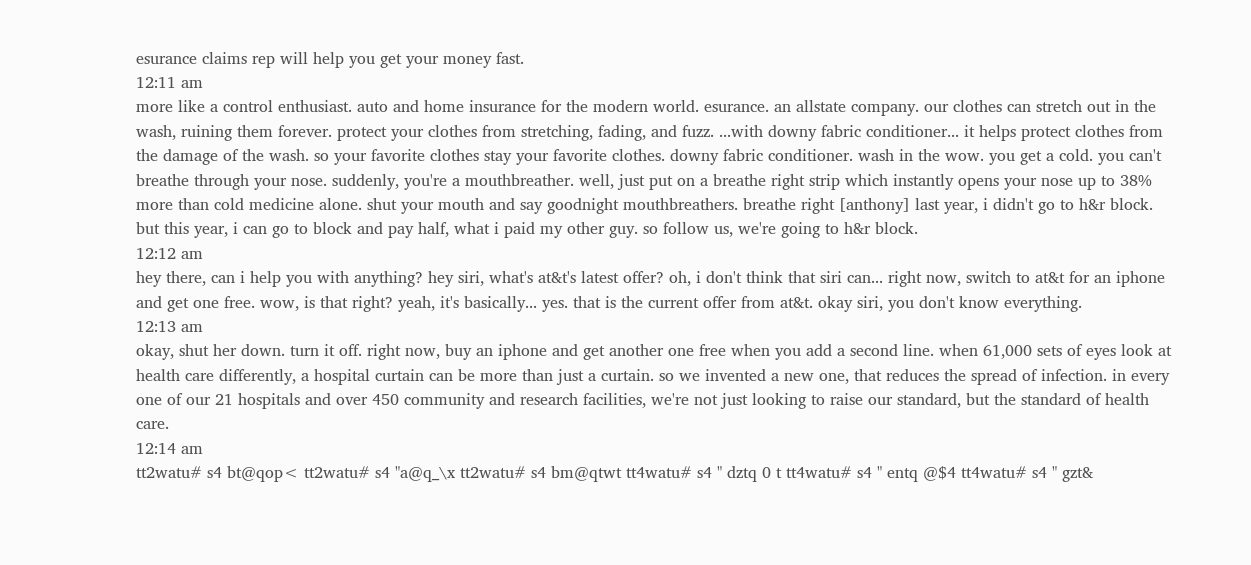esurance claims rep will help you get your money fast.
12:11 am
more like a control enthusiast. auto and home insurance for the modern world. esurance. an allstate company. our clothes can stretch out in the wash, ruining them forever. protect your clothes from stretching, fading, and fuzz. ...with downy fabric conditioner... it helps protect clothes from the damage of the wash. so your favorite clothes stay your favorite clothes. downy fabric conditioner. wash in the wow. you get a cold. you can't breathe through your nose. suddenly, you're a mouthbreather. well, just put on a breathe right strip which instantly opens your nose up to 38% more than cold medicine alone. shut your mouth and say goodnight mouthbreathers. breathe right [anthony] last year, i didn't go to h&r block. but this year, i can go to block and pay half, what i paid my other guy. so follow us, we're going to h&r block.
12:12 am
hey there, can i help you with anything? hey siri, what's at&t's latest offer? oh, i don't think that siri can... right now, switch to at&t for an iphone and get one free. wow, is that right? yeah, it's basically... yes. that is the current offer from at&t. okay siri, you don't know everything.
12:13 am
okay, shut her down. turn it off. right now, buy an iphone and get another one free when you add a second line. when 61,000 sets of eyes look at health care differently, a hospital curtain can be more than just a curtain. so we invented a new one, that reduces the spread of infection. in every one of our 21 hospitals and over 450 community and research facilities, we're not just looking to raise our standard, but the standard of health care.
12:14 am
tt2watu# s4 bt@qop< tt2watu# s4 "a@q_\x tt2watu# s4 bm@qtwt tt4watu# s4 " dztq 0 t tt4watu# s4 " entq @$4 tt4watu# s4 " gzt&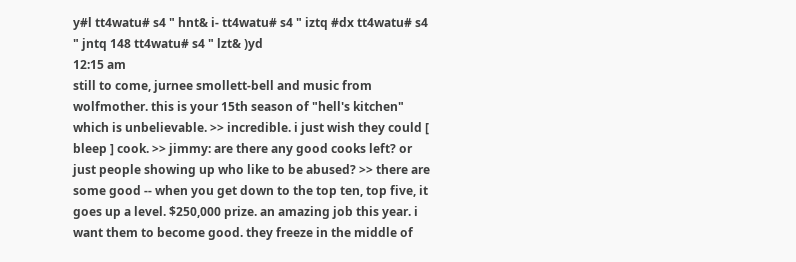y#l tt4watu# s4 " hnt& i- tt4watu# s4 " iztq #dx tt4watu# s4 " jntq 148 tt4watu# s4 " lzt& )yd
12:15 am
still to come, jurnee smollett-bell and music from wolfmother. this is your 15th season of "hell's kitchen" which is unbelievable. >> incredible. i just wish they could [ bleep ] cook. >> jimmy: are there any good cooks left? or just people showing up who like to be abused? >> there are some good -- when you get down to the top ten, top five, it goes up a level. $250,000 prize. an amazing job this year. i want them to become good. they freeze in the middle of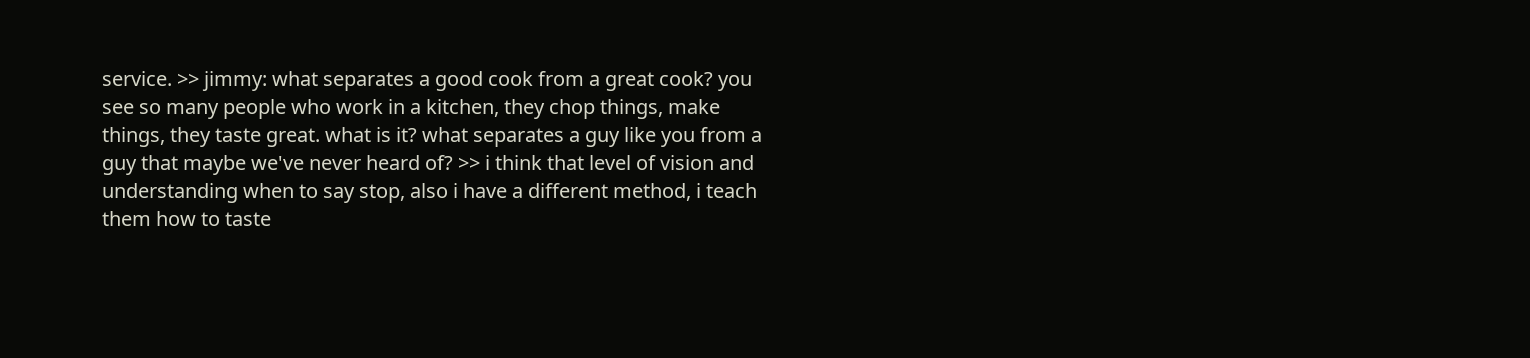service. >> jimmy: what separates a good cook from a great cook? you see so many people who work in a kitchen, they chop things, make things, they taste great. what is it? what separates a guy like you from a guy that maybe we've never heard of? >> i think that level of vision and understanding when to say stop, also i have a different method, i teach them how to taste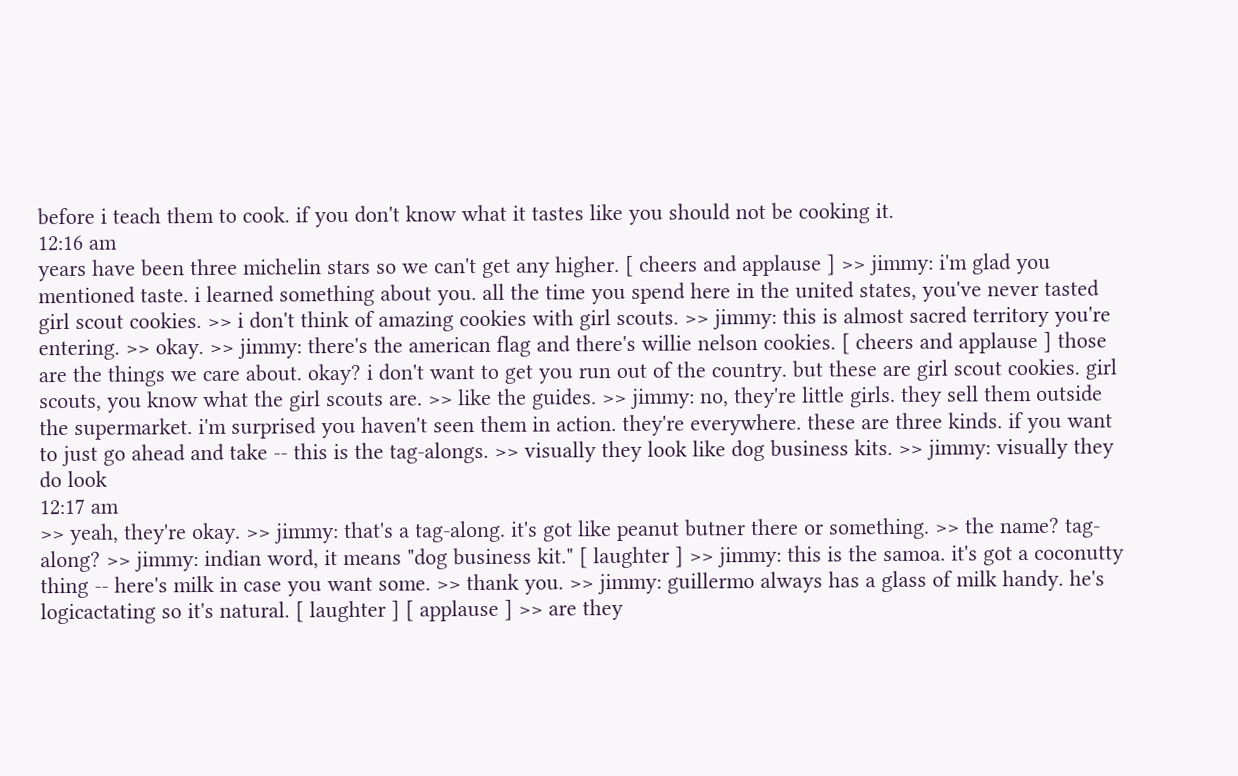before i teach them to cook. if you don't know what it tastes like you should not be cooking it.
12:16 am
years have been three michelin stars so we can't get any higher. [ cheers and applause ] >> jimmy: i'm glad you mentioned taste. i learned something about you. all the time you spend here in the united states, you've never tasted girl scout cookies. >> i don't think of amazing cookies with girl scouts. >> jimmy: this is almost sacred territory you're entering. >> okay. >> jimmy: there's the american flag and there's willie nelson cookies. [ cheers and applause ] those are the things we care about. okay? i don't want to get you run out of the country. but these are girl scout cookies. girl scouts, you know what the girl scouts are. >> like the guides. >> jimmy: no, they're little girls. they sell them outside the supermarket. i'm surprised you haven't seen them in action. they're everywhere. these are three kinds. if you want to just go ahead and take -- this is the tag-alongs. >> visually they look like dog business kits. >> jimmy: visually they do look
12:17 am
>> yeah, they're okay. >> jimmy: that's a tag-along. it's got like peanut butner there or something. >> the name? tag-along? >> jimmy: indian word, it means "dog business kit." [ laughter ] >> jimmy: this is the samoa. it's got a coconutty thing -- here's milk in case you want some. >> thank you. >> jimmy: guillermo always has a glass of milk handy. he's logicactating so it's natural. [ laughter ] [ applause ] >> are they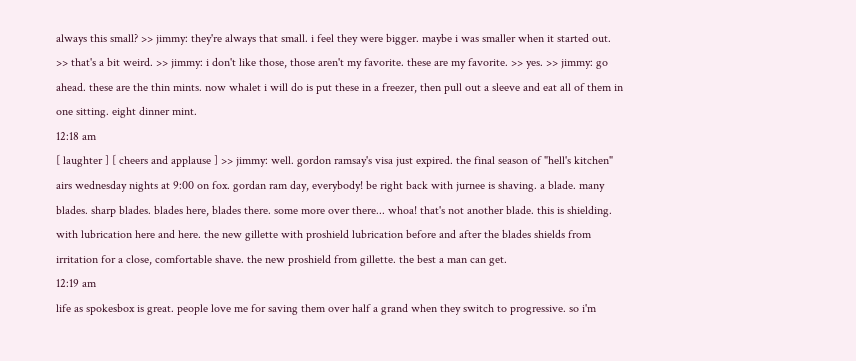always this small? >> jimmy: they're always that small. i feel they were bigger. maybe i was smaller when it started out. >> that's a bit weird. >> jimmy: i don't like those, those aren't my favorite. these are my favorite. >> yes. >> jimmy: go ahead. these are the thin mints. now whalet i will do is put these in a freezer, then pull out a sleeve and eat all of them in one sitting. eight dinner mint.
12:18 am
[ laughter ] [ cheers and applause ] >> jimmy: well. gordon ramsay's visa just expired. the final season of "hell's kitchen" airs wednesday nights at 9:00 on fox. gordan ram day, everybody! be right back with jurnee is shaving. a blade. many blades. sharp blades. blades here, blades there. some more over there... whoa! that's not another blade. this is shielding. with lubrication here and here. the new gillette with proshield lubrication before and after the blades shields from irritation for a close, comfortable shave. the new proshield from gillette. the best a man can get.
12:19 am
life as spokesbox is great. people love me for saving them over half a grand when they switch to progressive. so i'm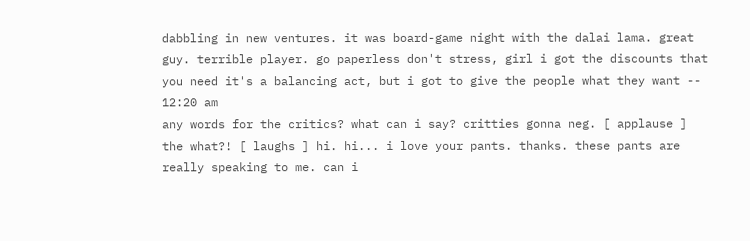dabbling in new ventures. it was board-game night with the dalai lama. great guy. terrible player. go paperless don't stress, girl i got the discounts that you need it's a balancing act, but i got to give the people what they want --
12:20 am
any words for the critics? what can i say? critties gonna neg. [ applause ] the what?! [ laughs ] hi. hi... i love your pants. thanks. these pants are really speaking to me. can i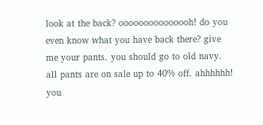look at the back? ooooooooooooooh! do you even know what you have back there? give me your pants. you should go to old navy. all pants are on sale up to 40% off. ahhhhhh! you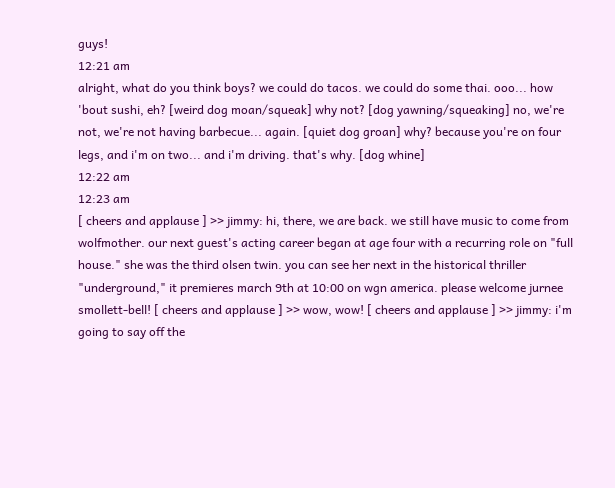guys!
12:21 am
alright, what do you think boys? we could do tacos. we could do some thai. ooo... how 'bout sushi, eh? [weird dog moan/squeak] why not? [dog yawning/squeaking] no, we're not, we're not having barbecue... again. [quiet dog groan] why? because you're on four legs, and i'm on two... and i'm driving. that's why. [dog whine]
12:22 am
12:23 am
[ cheers and applause ] >> jimmy: hi, there, we are back. we still have music to come from wolfmother. our next guest's acting career began at age four with a recurring role on "full house." she was the third olsen twin. you can see her next in the historical thriller "underground," it premieres march 9th at 10:00 on wgn america. please welcome jurnee smollett-bell! [ cheers and applause ] >> wow, wow! [ cheers and applause ] >> jimmy: i'm going to say off the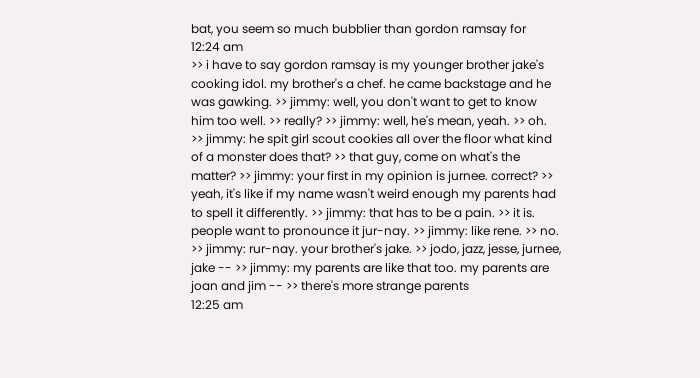bat, you seem so much bubblier than gordon ramsay for
12:24 am
>> i have to say gordon ramsay is my younger brother jake's cooking idol. my brother's a chef. he came backstage and he was gawking. >> jimmy: well, you don't want to get to know him too well. >> really? >> jimmy: well, he's mean, yeah. >> oh. >> jimmy: he spit girl scout cookies all over the floor what kind of a monster does that? >> that guy, come on what's the matter? >> jimmy: your first in my opinion is jurnee. correct? >> yeah, it's like if my name wasn't weird enough my parents had to spell it differently. >> jimmy: that has to be a pain. >> it is. people want to pronounce it jur-nay. >> jimmy: like rene. >> no. >> jimmy: rur-nay. your brother's jake. >> jodo, jazz, jesse, jurnee, jake -- >> jimmy: my parents are like that too. my parents are joan and jim -- >> there's more strange parents
12:25 am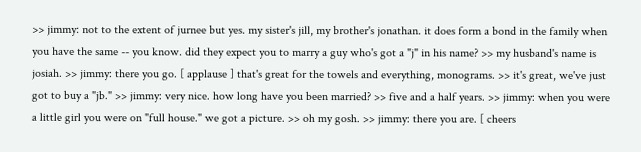>> jimmy: not to the extent of jurnee but yes. my sister's jill, my brother's jonathan. it does form a bond in the family when you have the same -- you know. did they expect you to marry a guy who's got a "j" in his name? >> my husband's name is josiah. >> jimmy: there you go. [ applause ] that's great for the towels and everything, monograms. >> it's great, we've just got to buy a "jb." >> jimmy: very nice. how long have you been married? >> five and a half years. >> jimmy: when you were a little girl you were on "full house." we got a picture. >> oh my gosh. >> jimmy: there you are. [ cheers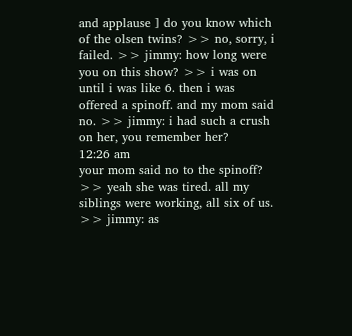and applause ] do you know which of the olsen twins? >> no, sorry, i failed. >> jimmy: how long were you on this show? >> i was on until i was like 6. then i was offered a spinoff. and my mom said no. >> jimmy: i had such a crush on her, you remember her?
12:26 am
your mom said no to the spinoff? >> yeah she was tired. all my siblings were working, all six of us. >> jimmy: as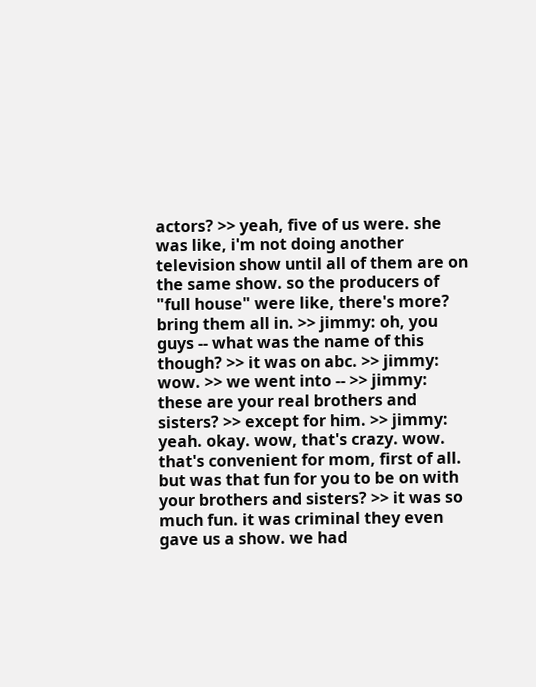actors? >> yeah, five of us were. she was like, i'm not doing another television show until all of them are on the same show. so the producers of "full house" were like, there's more? bring them all in. >> jimmy: oh, you guys -- what was the name of this though? >> it was on abc. >> jimmy: wow. >> we went into -- >> jimmy: these are your real brothers and sisters? >> except for him. >> jimmy: yeah. okay. wow, that's crazy. wow. that's convenient for mom, first of all. but was that fun for you to be on with your brothers and sisters? >> it was so much fun. it was criminal they even gave us a show. we had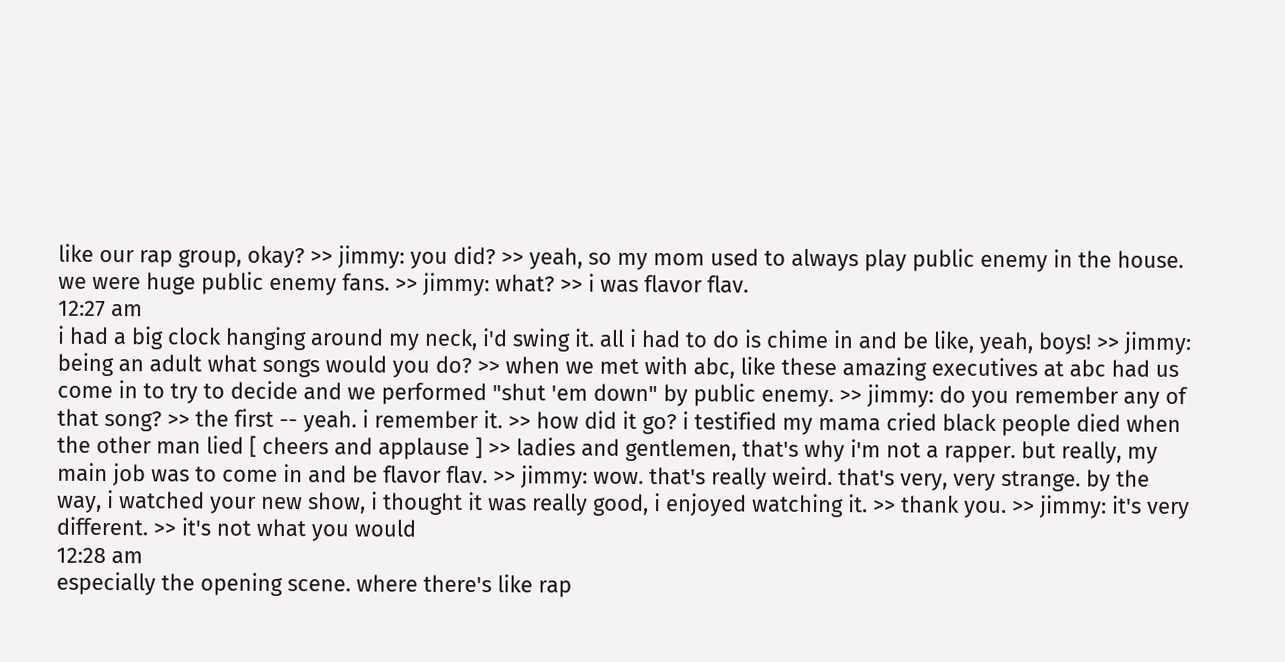like our rap group, okay? >> jimmy: you did? >> yeah, so my mom used to always play public enemy in the house. we were huge public enemy fans. >> jimmy: what? >> i was flavor flav.
12:27 am
i had a big clock hanging around my neck, i'd swing it. all i had to do is chime in and be like, yeah, boys! >> jimmy: being an adult what songs would you do? >> when we met with abc, like these amazing executives at abc had us come in to try to decide and we performed "shut 'em down" by public enemy. >> jimmy: do you remember any of that song? >> the first -- yeah. i remember it. >> how did it go? i testified my mama cried black people died when the other man lied [ cheers and applause ] >> ladies and gentlemen, that's why i'm not a rapper. but really, my main job was to come in and be flavor flav. >> jimmy: wow. that's really weird. that's very, very strange. by the way, i watched your new show, i thought it was really good, i enjoyed watching it. >> thank you. >> jimmy: it's very different. >> it's not what you would
12:28 am
especially the opening scene. where there's like rap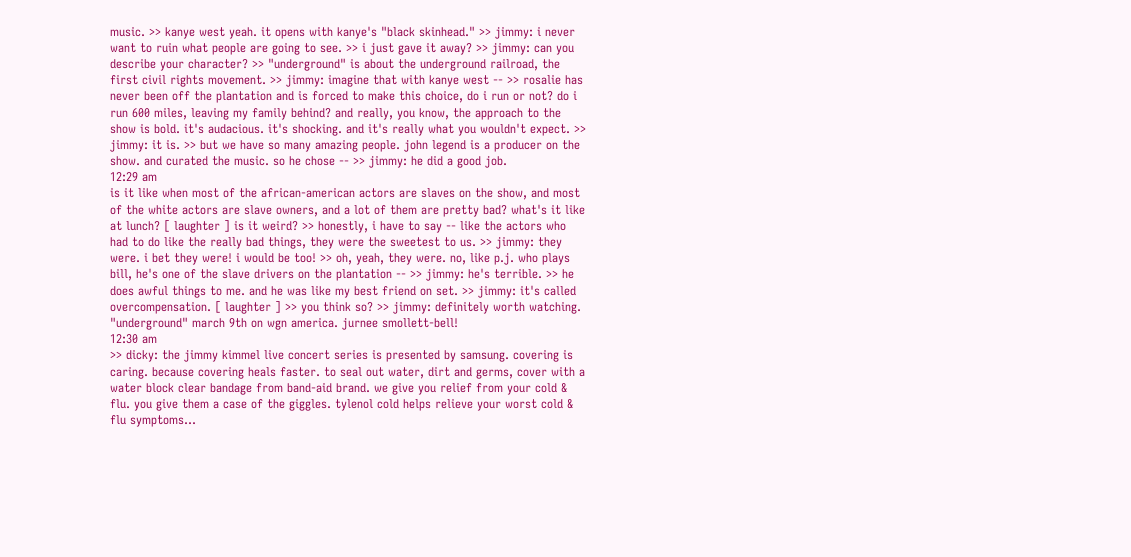music. >> kanye west yeah. it opens with kanye's "black skinhead." >> jimmy: i never want to ruin what people are going to see. >> i just gave it away? >> jimmy: can you describe your character? >> "underground" is about the underground railroad, the first civil rights movement. >> jimmy: imagine that with kanye west -- >> rosalie has never been off the plantation and is forced to make this choice, do i run or not? do i run 600 miles, leaving my family behind? and really, you know, the approach to the show is bold. it's audacious. it's shocking. and it's really what you wouldn't expect. >> jimmy: it is. >> but we have so many amazing people. john legend is a producer on the show. and curated the music. so he chose -- >> jimmy: he did a good job.
12:29 am
is it like when most of the african-american actors are slaves on the show, and most of the white actors are slave owners, and a lot of them are pretty bad? what's it like at lunch? [ laughter ] is it weird? >> honestly, i have to say -- like the actors who had to do like the really bad things, they were the sweetest to us. >> jimmy: they were. i bet they were! i would be too! >> oh, yeah, they were. no, like p.j. who plays bill, he's one of the slave drivers on the plantation -- >> jimmy: he's terrible. >> he does awful things to me. and he was like my best friend on set. >> jimmy: it's called overcompensation. [ laughter ] >> you think so? >> jimmy: definitely worth watching. "underground" march 9th on wgn america. jurnee smollett-bell!
12:30 am
>> dicky: the jimmy kimmel live concert series is presented by samsung. covering is caring. because covering heals faster. to seal out water, dirt and germs, cover with a water block clear bandage from band-aid brand. we give you relief from your cold & flu. you give them a case of the giggles. tylenol cold helps relieve your worst cold & flu symptoms...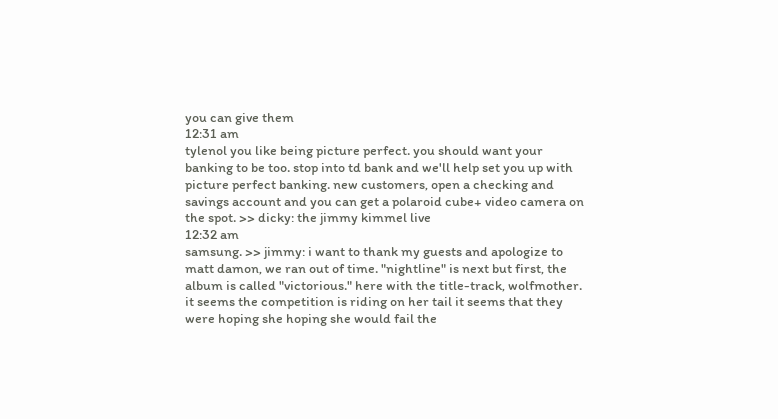you can give them
12:31 am
tylenol you like being picture perfect. you should want your banking to be too. stop into td bank and we'll help set you up with picture perfect banking. new customers, open a checking and savings account and you can get a polaroid cube+ video camera on the spot. >> dicky: the jimmy kimmel live
12:32 am
samsung. >> jimmy: i want to thank my guests and apologize to matt damon, we ran out of time. "nightline" is next but first, the album is called "victorious." here with the title-track, wolfmother. it seems the competition is riding on her tail it seems that they were hoping she hoping she would fail the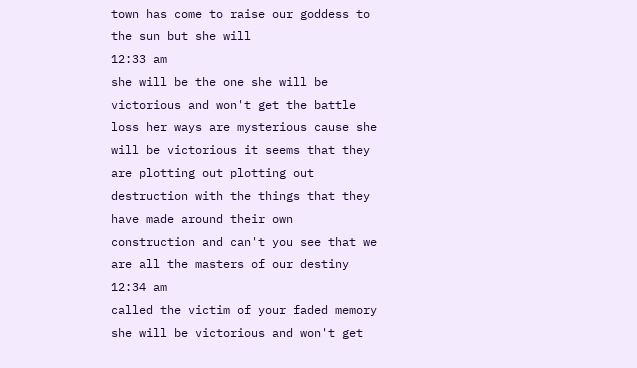town has come to raise our goddess to the sun but she will
12:33 am
she will be the one she will be victorious and won't get the battle loss her ways are mysterious cause she will be victorious it seems that they are plotting out plotting out destruction with the things that they have made around their own construction and can't you see that we are all the masters of our destiny
12:34 am
called the victim of your faded memory she will be victorious and won't get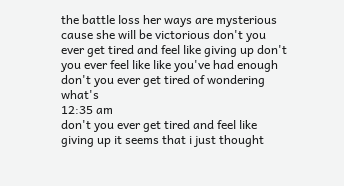the battle loss her ways are mysterious cause she will be victorious don't you ever get tired and feel like giving up don't you ever feel like like you've had enough don't you ever get tired of wondering what's
12:35 am
don't you ever get tired and feel like giving up it seems that i just thought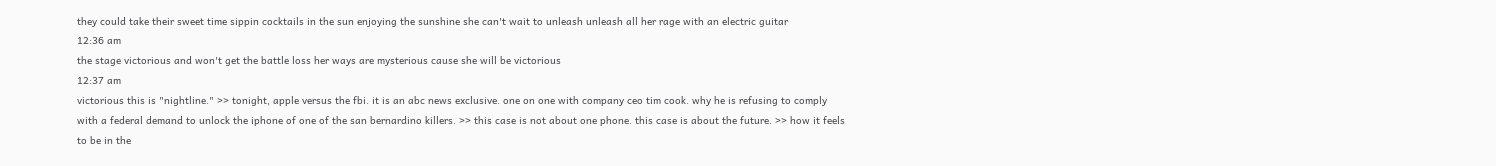they could take their sweet time sippin cocktails in the sun enjoying the sunshine she can't wait to unleash unleash all her rage with an electric guitar
12:36 am
the stage victorious and won't get the battle loss her ways are mysterious cause she will be victorious
12:37 am
victorious this is "nightline." >> tonight, apple versus the fbi. it is an abc news exclusive. one on one with company ceo tim cook. why he is refusing to comply with a federal demand to unlock the iphone of one of the san bernardino killers. >> this case is not about one phone. this case is about the future. >> how it feels to be in the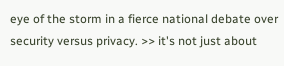eye of the storm in a fierce national debate over security versus privacy. >> it's not just about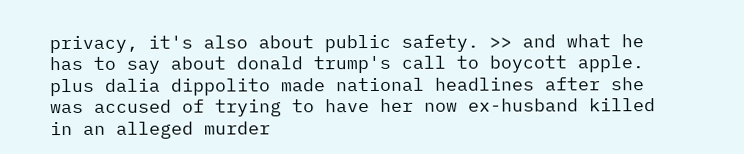privacy, it's also about public safety. >> and what he has to say about donald trump's call to boycott apple. plus dalia dippolito made national headlines after she was accused of trying to have her now ex-husband killed in an alleged murder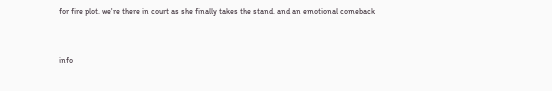for fire plot. we're there in court as she finally takes the stand. and an emotional comeback


info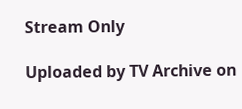Stream Only

Uploaded by TV Archive on